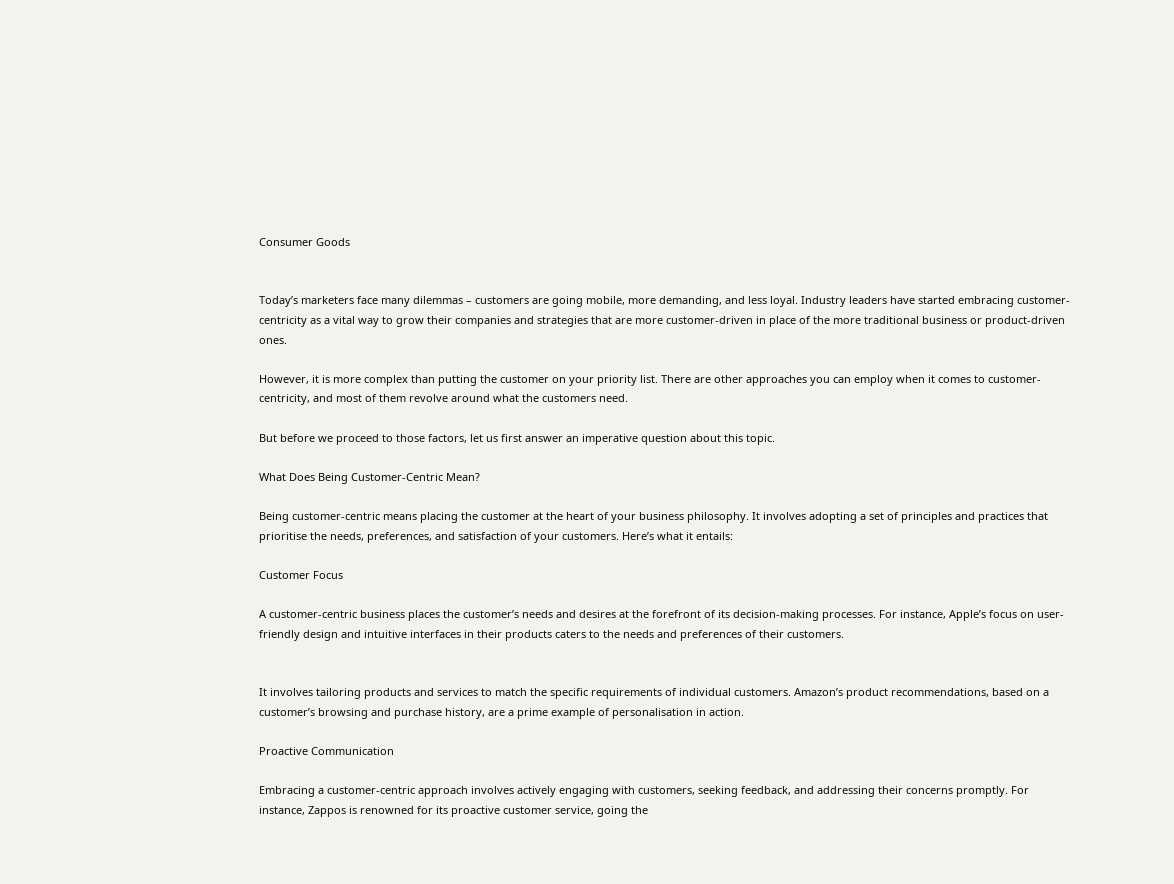Consumer Goods


Today’s marketers face many dilemmas – customers are going mobile, more demanding, and less loyal. Industry leaders have started embracing customer-centricity as a vital way to grow their companies and strategies that are more customer-driven in place of the more traditional business or product-driven ones.

However, it is more complex than putting the customer on your priority list. There are other approaches you can employ when it comes to customer-centricity, and most of them revolve around what the customers need.

But before we proceed to those factors, let us first answer an imperative question about this topic.

What Does Being Customer-Centric Mean?

Being customer-centric means placing the customer at the heart of your business philosophy. It involves adopting a set of principles and practices that prioritise the needs, preferences, and satisfaction of your customers. Here’s what it entails:

Customer Focus

A customer-centric business places the customer’s needs and desires at the forefront of its decision-making processes. For instance, Apple’s focus on user-friendly design and intuitive interfaces in their products caters to the needs and preferences of their customers.


It involves tailoring products and services to match the specific requirements of individual customers. Amazon’s product recommendations, based on a customer’s browsing and purchase history, are a prime example of personalisation in action.

Proactive Communication

Embracing a customer-centric approach involves actively engaging with customers, seeking feedback, and addressing their concerns promptly. For instance, Zappos is renowned for its proactive customer service, going the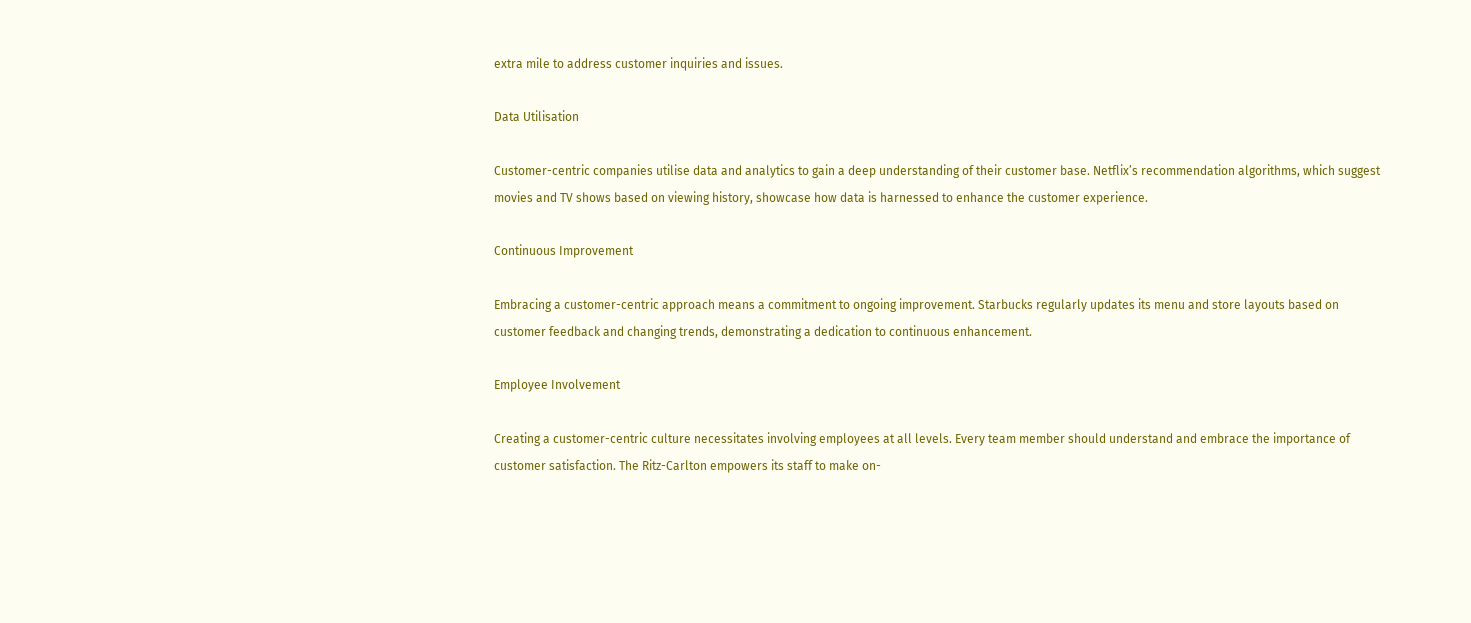extra mile to address customer inquiries and issues.

Data Utilisation

Customer-centric companies utilise data and analytics to gain a deep understanding of their customer base. Netflix’s recommendation algorithms, which suggest movies and TV shows based on viewing history, showcase how data is harnessed to enhance the customer experience.

Continuous Improvement

Embracing a customer-centric approach means a commitment to ongoing improvement. Starbucks regularly updates its menu and store layouts based on customer feedback and changing trends, demonstrating a dedication to continuous enhancement.

Employee Involvement

Creating a customer-centric culture necessitates involving employees at all levels. Every team member should understand and embrace the importance of customer satisfaction. The Ritz-Carlton empowers its staff to make on-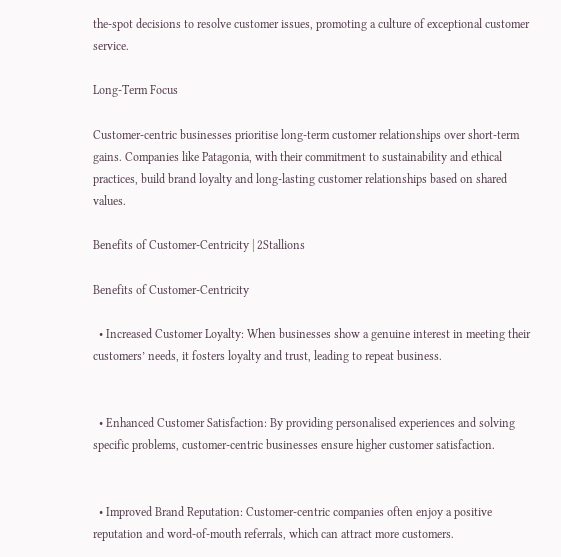the-spot decisions to resolve customer issues, promoting a culture of exceptional customer service.

Long-Term Focus

Customer-centric businesses prioritise long-term customer relationships over short-term gains. Companies like Patagonia, with their commitment to sustainability and ethical practices, build brand loyalty and long-lasting customer relationships based on shared values.

Benefits of Customer-Centricity | 2Stallions

Benefits of Customer-Centricity

  • Increased Customer Loyalty: When businesses show a genuine interest in meeting their customers’ needs, it fosters loyalty and trust, leading to repeat business.


  • Enhanced Customer Satisfaction: By providing personalised experiences and solving specific problems, customer-centric businesses ensure higher customer satisfaction.


  • Improved Brand Reputation: Customer-centric companies often enjoy a positive reputation and word-of-mouth referrals, which can attract more customers.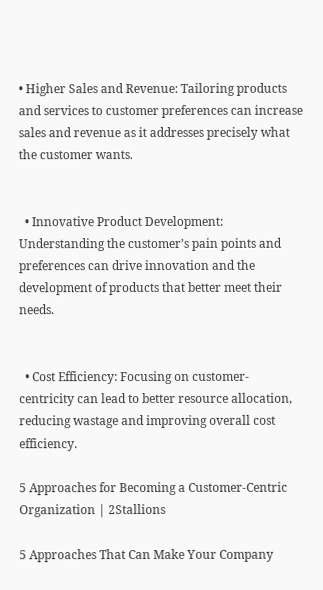• Higher Sales and Revenue: Tailoring products and services to customer preferences can increase sales and revenue as it addresses precisely what the customer wants.


  • Innovative Product Development: Understanding the customer’s pain points and preferences can drive innovation and the development of products that better meet their needs.


  • Cost Efficiency: Focusing on customer-centricity can lead to better resource allocation, reducing wastage and improving overall cost efficiency.

5 Approaches for Becoming a Customer-Centric Organization | 2Stallions

5 Approaches That Can Make Your Company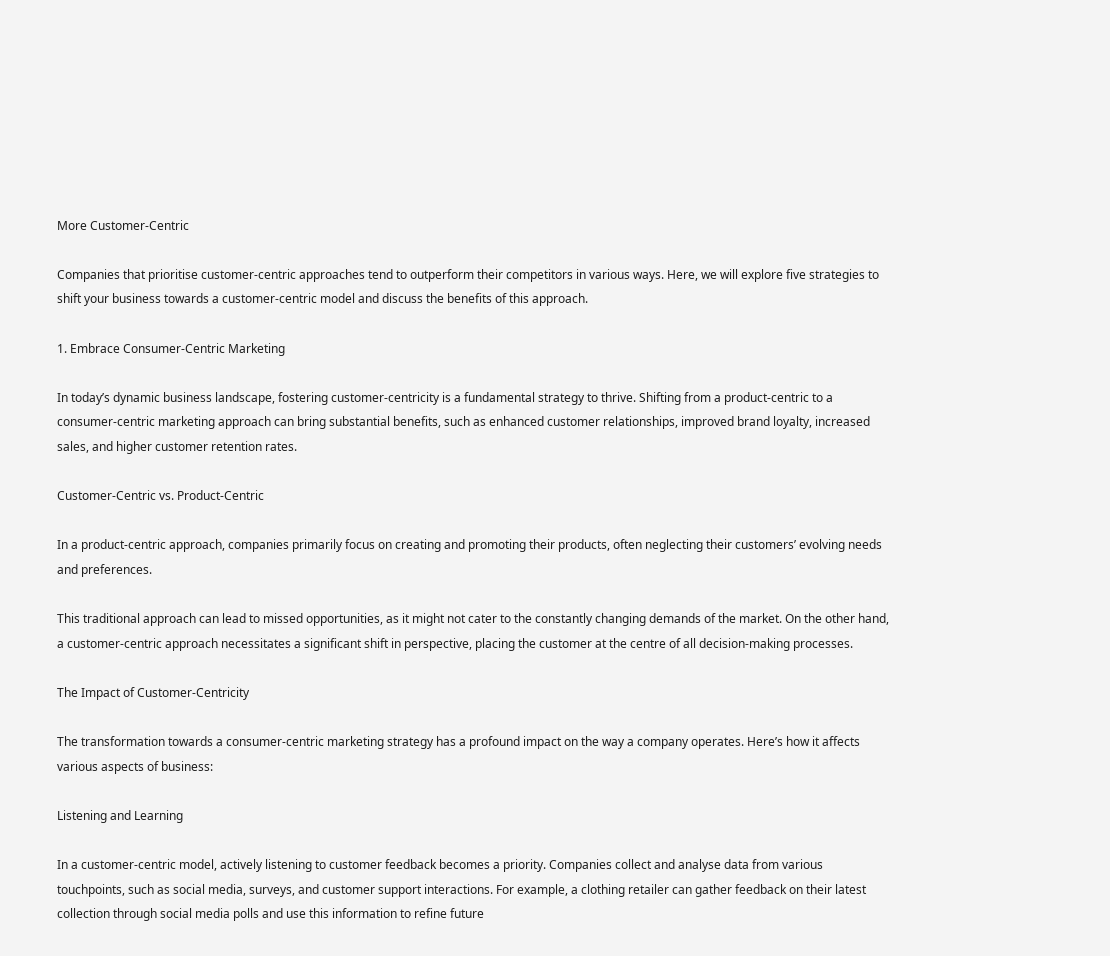More Customer-Centric

Companies that prioritise customer-centric approaches tend to outperform their competitors in various ways. Here, we will explore five strategies to shift your business towards a customer-centric model and discuss the benefits of this approach.

1. Embrace Consumer-Centric Marketing

In today’s dynamic business landscape, fostering customer-centricity is a fundamental strategy to thrive. Shifting from a product-centric to a consumer-centric marketing approach can bring substantial benefits, such as enhanced customer relationships, improved brand loyalty, increased sales, and higher customer retention rates.

Customer-Centric vs. Product-Centric

In a product-centric approach, companies primarily focus on creating and promoting their products, often neglecting their customers’ evolving needs and preferences.

This traditional approach can lead to missed opportunities, as it might not cater to the constantly changing demands of the market. On the other hand, a customer-centric approach necessitates a significant shift in perspective, placing the customer at the centre of all decision-making processes.

The Impact of Customer-Centricity

The transformation towards a consumer-centric marketing strategy has a profound impact on the way a company operates. Here’s how it affects various aspects of business:

Listening and Learning

In a customer-centric model, actively listening to customer feedback becomes a priority. Companies collect and analyse data from various touchpoints, such as social media, surveys, and customer support interactions. For example, a clothing retailer can gather feedback on their latest collection through social media polls and use this information to refine future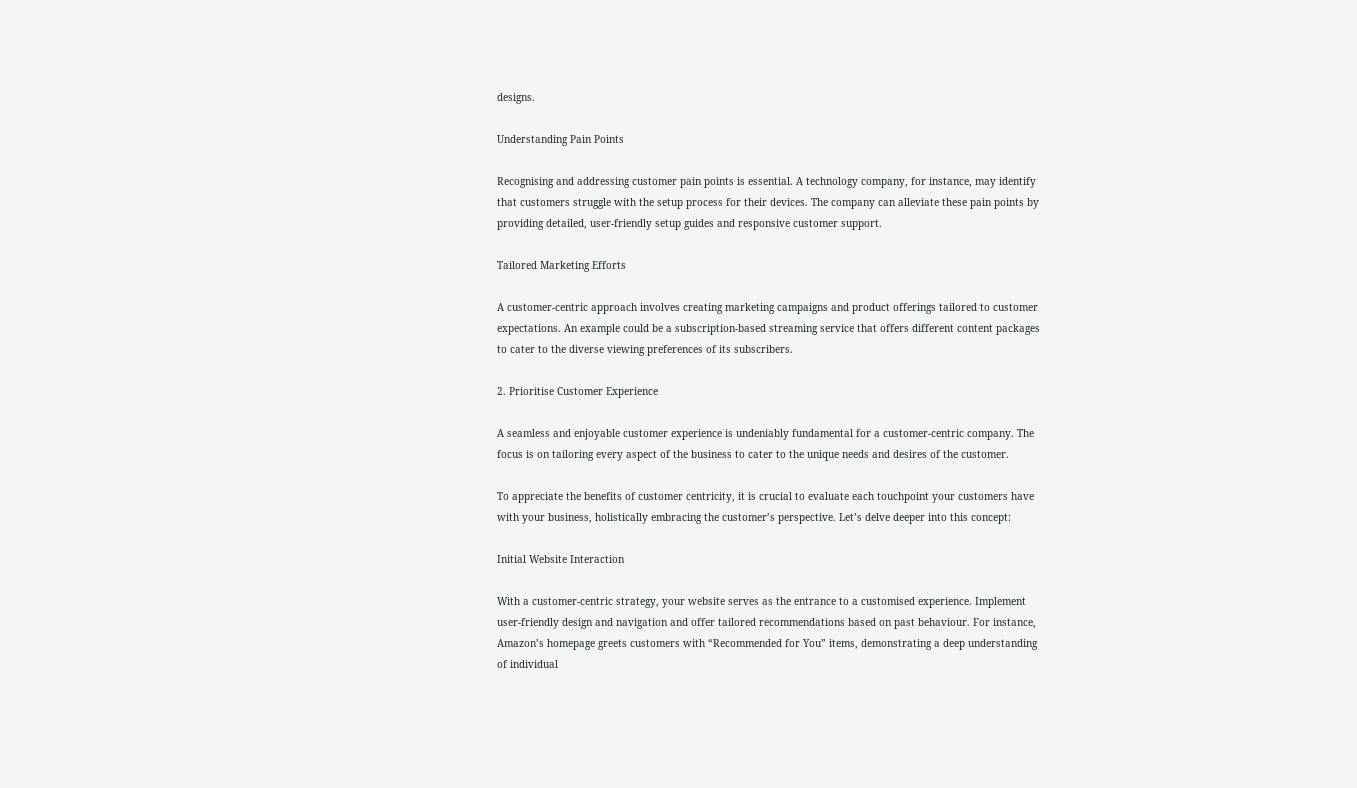designs.

Understanding Pain Points

Recognising and addressing customer pain points is essential. A technology company, for instance, may identify that customers struggle with the setup process for their devices. The company can alleviate these pain points by providing detailed, user-friendly setup guides and responsive customer support.

Tailored Marketing Efforts

A customer-centric approach involves creating marketing campaigns and product offerings tailored to customer expectations. An example could be a subscription-based streaming service that offers different content packages to cater to the diverse viewing preferences of its subscribers.

2. Prioritise Customer Experience

A seamless and enjoyable customer experience is undeniably fundamental for a customer-centric company. The focus is on tailoring every aspect of the business to cater to the unique needs and desires of the customer.

To appreciate the benefits of customer centricity, it is crucial to evaluate each touchpoint your customers have with your business, holistically embracing the customer’s perspective. Let’s delve deeper into this concept:

Initial Website Interaction

With a customer-centric strategy, your website serves as the entrance to a customised experience. Implement user-friendly design and navigation and offer tailored recommendations based on past behaviour. For instance, Amazon’s homepage greets customers with “Recommended for You” items, demonstrating a deep understanding of individual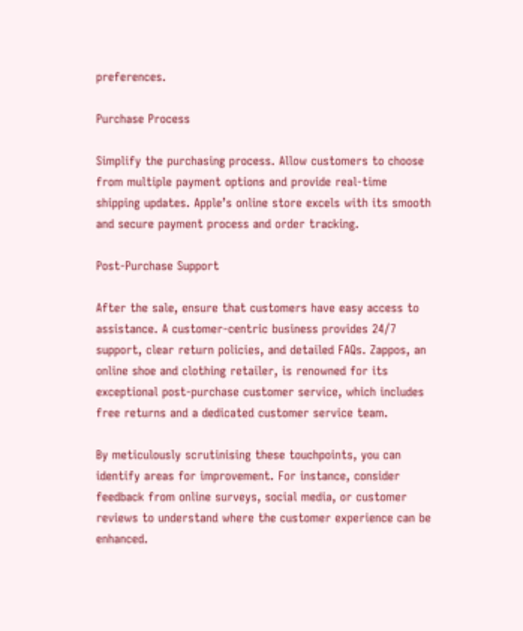preferences.

Purchase Process

Simplify the purchasing process. Allow customers to choose from multiple payment options and provide real-time shipping updates. Apple’s online store excels with its smooth and secure payment process and order tracking.

Post-Purchase Support

After the sale, ensure that customers have easy access to assistance. A customer-centric business provides 24/7 support, clear return policies, and detailed FAQs. Zappos, an online shoe and clothing retailer, is renowned for its exceptional post-purchase customer service, which includes free returns and a dedicated customer service team.

By meticulously scrutinising these touchpoints, you can identify areas for improvement. For instance, consider feedback from online surveys, social media, or customer reviews to understand where the customer experience can be enhanced.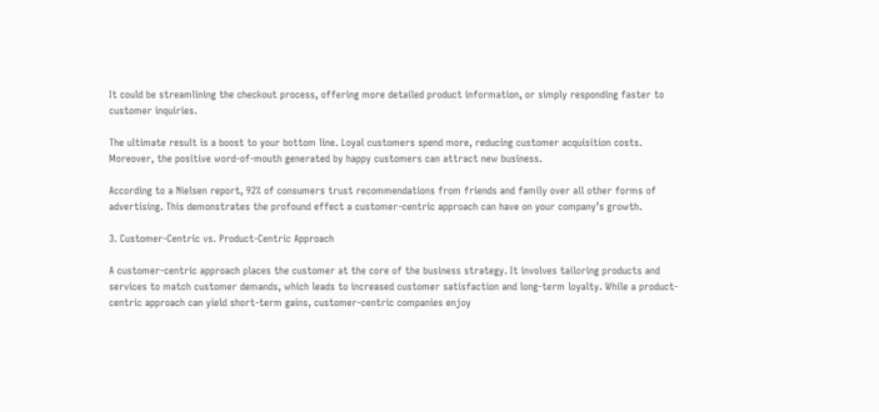It could be streamlining the checkout process, offering more detailed product information, or simply responding faster to customer inquiries.

The ultimate result is a boost to your bottom line. Loyal customers spend more, reducing customer acquisition costs. Moreover, the positive word-of-mouth generated by happy customers can attract new business.

According to a Nielsen report, 92% of consumers trust recommendations from friends and family over all other forms of advertising. This demonstrates the profound effect a customer-centric approach can have on your company’s growth.

3. Customer-Centric vs. Product-Centric Approach

A customer-centric approach places the customer at the core of the business strategy. It involves tailoring products and services to match customer demands, which leads to increased customer satisfaction and long-term loyalty. While a product-centric approach can yield short-term gains, customer-centric companies enjoy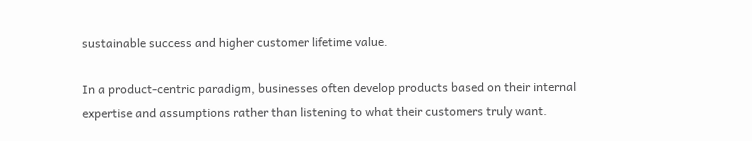sustainable success and higher customer lifetime value.

In a product-centric paradigm, businesses often develop products based on their internal expertise and assumptions rather than listening to what their customers truly want.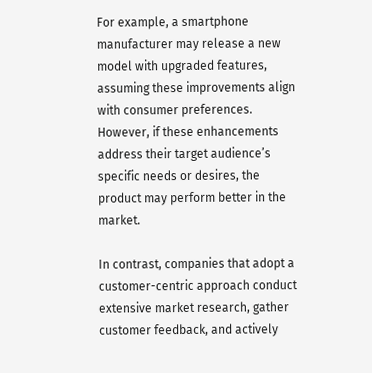For example, a smartphone manufacturer may release a new model with upgraded features, assuming these improvements align with consumer preferences. However, if these enhancements address their target audience’s specific needs or desires, the product may perform better in the market.

In contrast, companies that adopt a customer-centric approach conduct extensive market research, gather customer feedback, and actively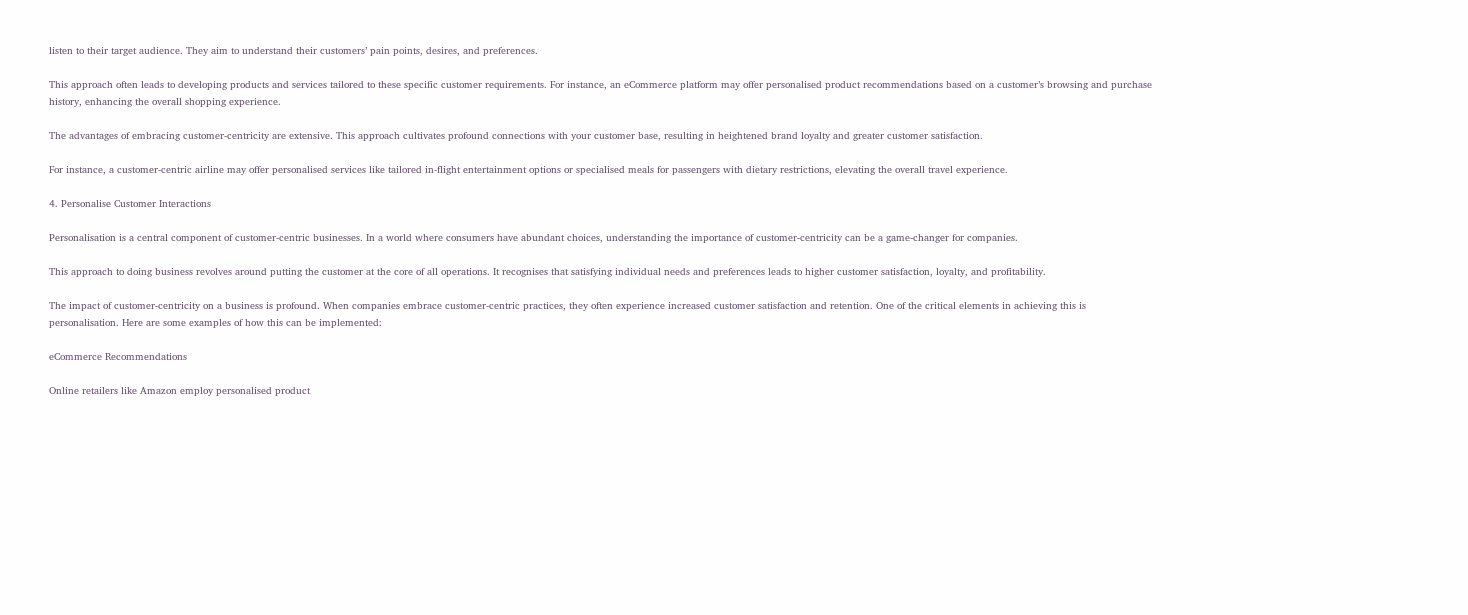listen to their target audience. They aim to understand their customers’ pain points, desires, and preferences.

This approach often leads to developing products and services tailored to these specific customer requirements. For instance, an eCommerce platform may offer personalised product recommendations based on a customer’s browsing and purchase history, enhancing the overall shopping experience.

The advantages of embracing customer-centricity are extensive. This approach cultivates profound connections with your customer base, resulting in heightened brand loyalty and greater customer satisfaction.

For instance, a customer-centric airline may offer personalised services like tailored in-flight entertainment options or specialised meals for passengers with dietary restrictions, elevating the overall travel experience.

4. Personalise Customer Interactions

Personalisation is a central component of customer-centric businesses. In a world where consumers have abundant choices, understanding the importance of customer-centricity can be a game-changer for companies.

This approach to doing business revolves around putting the customer at the core of all operations. It recognises that satisfying individual needs and preferences leads to higher customer satisfaction, loyalty, and profitability.

The impact of customer-centricity on a business is profound. When companies embrace customer-centric practices, they often experience increased customer satisfaction and retention. One of the critical elements in achieving this is personalisation. Here are some examples of how this can be implemented:

eCommerce Recommendations

Online retailers like Amazon employ personalised product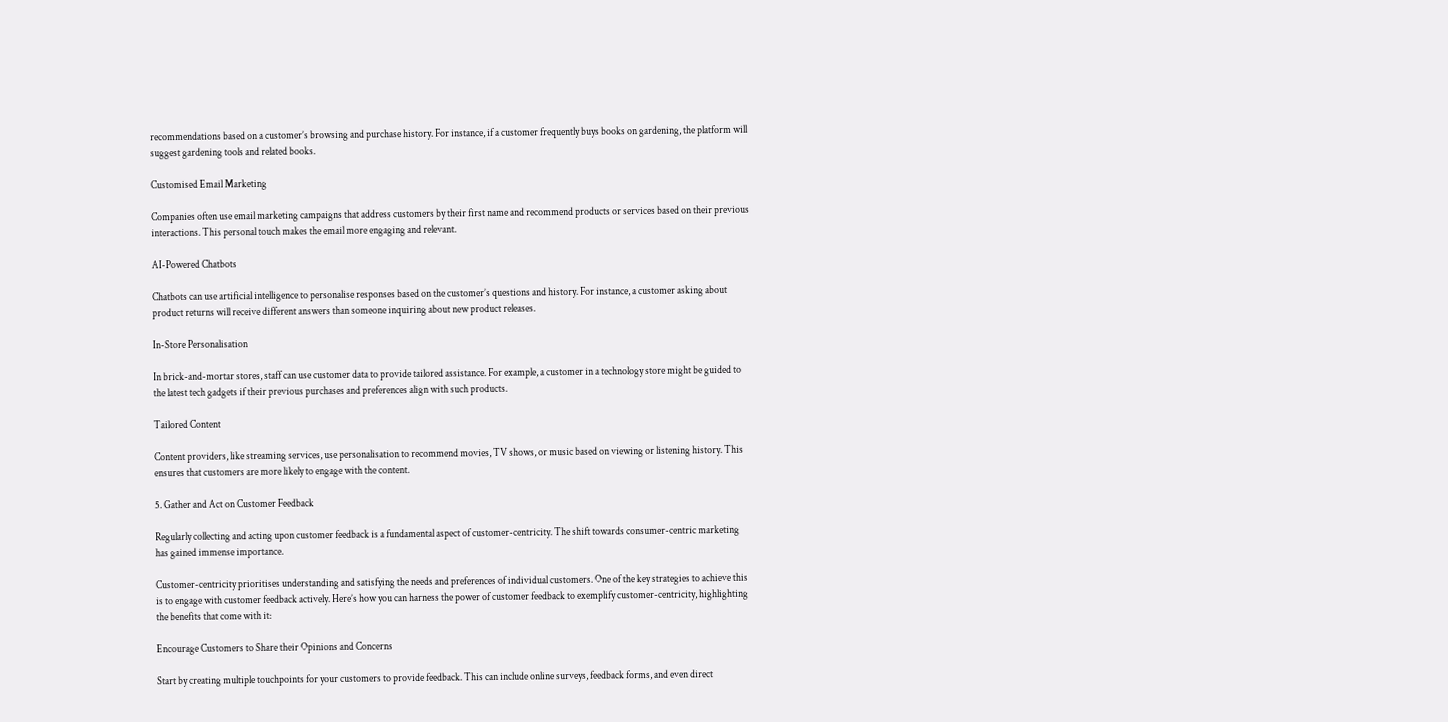recommendations based on a customer’s browsing and purchase history. For instance, if a customer frequently buys books on gardening, the platform will suggest gardening tools and related books.

Customised Email Marketing

Companies often use email marketing campaigns that address customers by their first name and recommend products or services based on their previous interactions. This personal touch makes the email more engaging and relevant.

AI-Powered Chatbots

Chatbots can use artificial intelligence to personalise responses based on the customer’s questions and history. For instance, a customer asking about product returns will receive different answers than someone inquiring about new product releases.

In-Store Personalisation

In brick-and-mortar stores, staff can use customer data to provide tailored assistance. For example, a customer in a technology store might be guided to the latest tech gadgets if their previous purchases and preferences align with such products.

Tailored Content

Content providers, like streaming services, use personalisation to recommend movies, TV shows, or music based on viewing or listening history. This ensures that customers are more likely to engage with the content.

5. Gather and Act on Customer Feedback

Regularly collecting and acting upon customer feedback is a fundamental aspect of customer-centricity. The shift towards consumer-centric marketing has gained immense importance.

Customer-centricity prioritises understanding and satisfying the needs and preferences of individual customers. One of the key strategies to achieve this is to engage with customer feedback actively. Here’s how you can harness the power of customer feedback to exemplify customer-centricity, highlighting the benefits that come with it:

Encourage Customers to Share their Opinions and Concerns

Start by creating multiple touchpoints for your customers to provide feedback. This can include online surveys, feedback forms, and even direct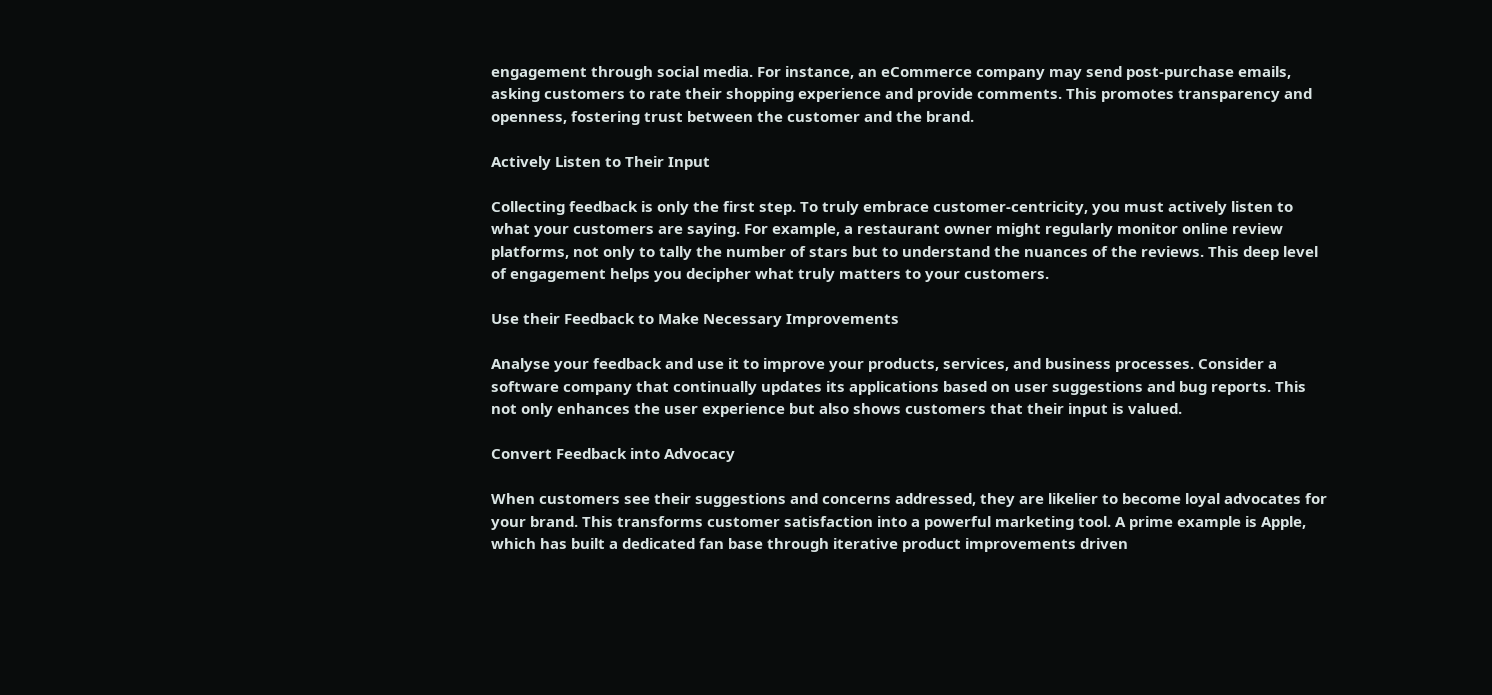engagement through social media. For instance, an eCommerce company may send post-purchase emails, asking customers to rate their shopping experience and provide comments. This promotes transparency and openness, fostering trust between the customer and the brand.

Actively Listen to Their Input

Collecting feedback is only the first step. To truly embrace customer-centricity, you must actively listen to what your customers are saying. For example, a restaurant owner might regularly monitor online review platforms, not only to tally the number of stars but to understand the nuances of the reviews. This deep level of engagement helps you decipher what truly matters to your customers.

Use their Feedback to Make Necessary Improvements

Analyse your feedback and use it to improve your products, services, and business processes. Consider a software company that continually updates its applications based on user suggestions and bug reports. This not only enhances the user experience but also shows customers that their input is valued.

Convert Feedback into Advocacy

When customers see their suggestions and concerns addressed, they are likelier to become loyal advocates for your brand. This transforms customer satisfaction into a powerful marketing tool. A prime example is Apple, which has built a dedicated fan base through iterative product improvements driven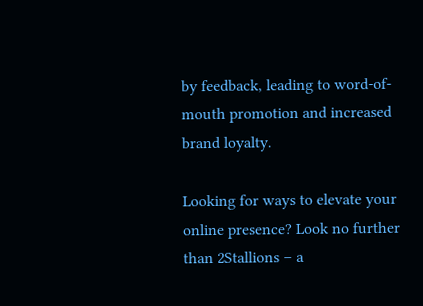by feedback, leading to word-of-mouth promotion and increased brand loyalty.

Looking for ways to elevate your online presence? Look no further than 2Stallions – a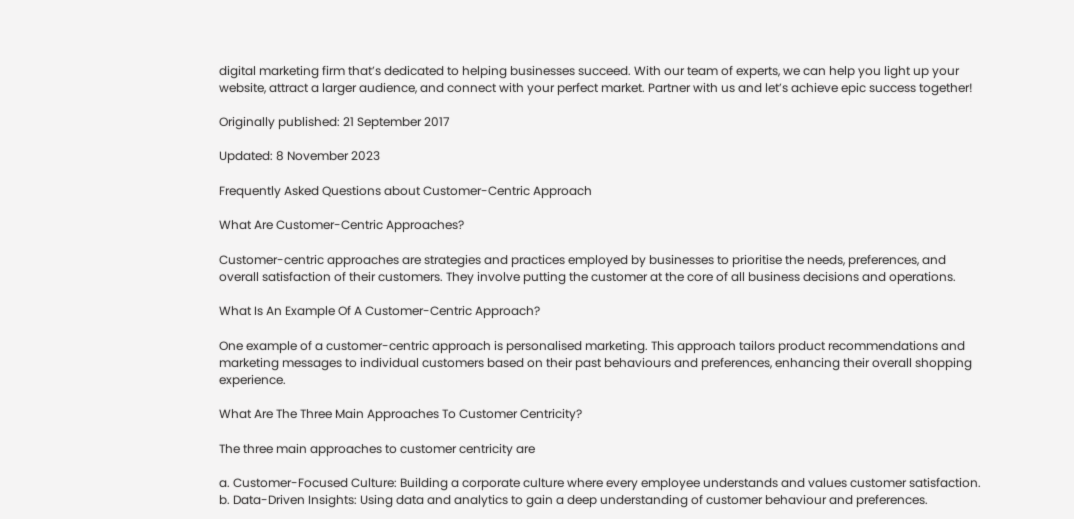digital marketing firm that’s dedicated to helping businesses succeed. With our team of experts, we can help you light up your website, attract a larger audience, and connect with your perfect market. Partner with us and let’s achieve epic success together!

Originally published: 21 September 2017

Updated: 8 November 2023

Frequently Asked Questions about Customer-Centric Approach

What Are Customer-Centric Approaches?

Customer-centric approaches are strategies and practices employed by businesses to prioritise the needs, preferences, and overall satisfaction of their customers. They involve putting the customer at the core of all business decisions and operations.

What Is An Example Of A Customer-Centric Approach?

One example of a customer-centric approach is personalised marketing. This approach tailors product recommendations and marketing messages to individual customers based on their past behaviours and preferences, enhancing their overall shopping experience.

What Are The Three Main Approaches To Customer Centricity?

The three main approaches to customer centricity are

a. Customer-Focused Culture: Building a corporate culture where every employee understands and values customer satisfaction.
b. Data-Driven Insights: Using data and analytics to gain a deep understanding of customer behaviour and preferences.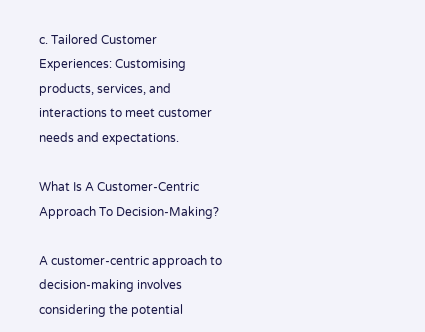c. Tailored Customer Experiences: Customising products, services, and interactions to meet customer needs and expectations.

What Is A Customer-Centric Approach To Decision-Making?

A customer-centric approach to decision-making involves considering the potential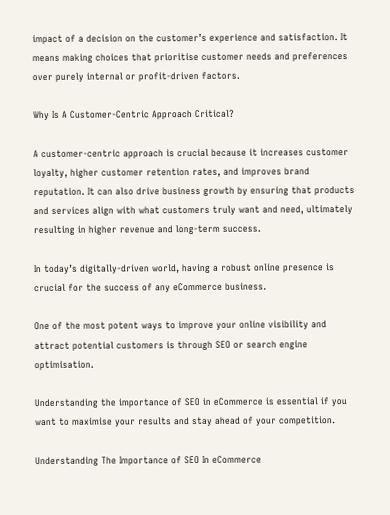impact of a decision on the customer’s experience and satisfaction. It means making choices that prioritise customer needs and preferences over purely internal or profit-driven factors.

Why Is A Customer-Centric Approach Critical?

A customer-centric approach is crucial because it increases customer loyalty, higher customer retention rates, and improves brand reputation. It can also drive business growth by ensuring that products and services align with what customers truly want and need, ultimately resulting in higher revenue and long-term success.

In today’s digitally-driven world, having a robust online presence is crucial for the success of any eCommerce business.

One of the most potent ways to improve your online visibility and attract potential customers is through SEO or search engine optimisation.

Understanding the importance of SEO in eCommerce is essential if you want to maximise your results and stay ahead of your competition.

Understanding The Importance of SEO In eCommerce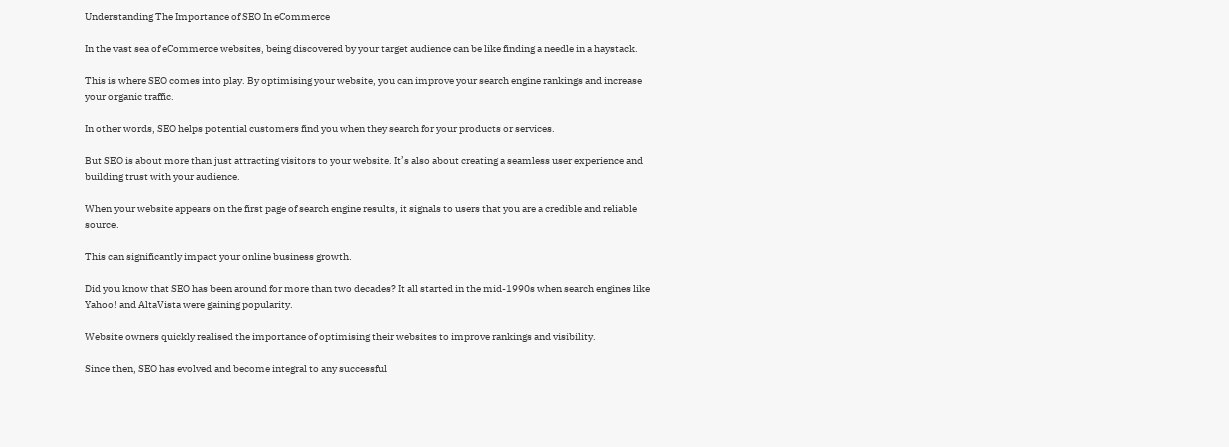Understanding The Importance of SEO In eCommerce

In the vast sea of eCommerce websites, being discovered by your target audience can be like finding a needle in a haystack.

This is where SEO comes into play. By optimising your website, you can improve your search engine rankings and increase your organic traffic.

In other words, SEO helps potential customers find you when they search for your products or services.

But SEO is about more than just attracting visitors to your website. It’s also about creating a seamless user experience and building trust with your audience.

When your website appears on the first page of search engine results, it signals to users that you are a credible and reliable source.

This can significantly impact your online business growth.

Did you know that SEO has been around for more than two decades? It all started in the mid-1990s when search engines like Yahoo! and AltaVista were gaining popularity.

Website owners quickly realised the importance of optimising their websites to improve rankings and visibility.

Since then, SEO has evolved and become integral to any successful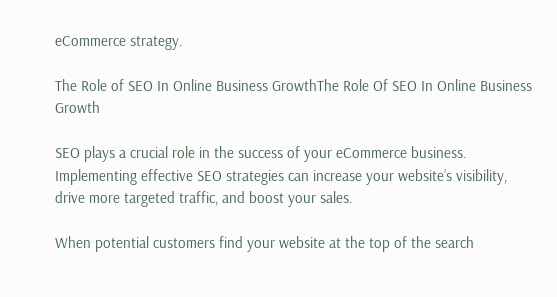eCommerce strategy.

The Role of SEO In Online Business GrowthThe Role Of SEO In Online Business Growth

SEO plays a crucial role in the success of your eCommerce business. Implementing effective SEO strategies can increase your website’s visibility, drive more targeted traffic, and boost your sales.

When potential customers find your website at the top of the search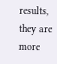results, they are more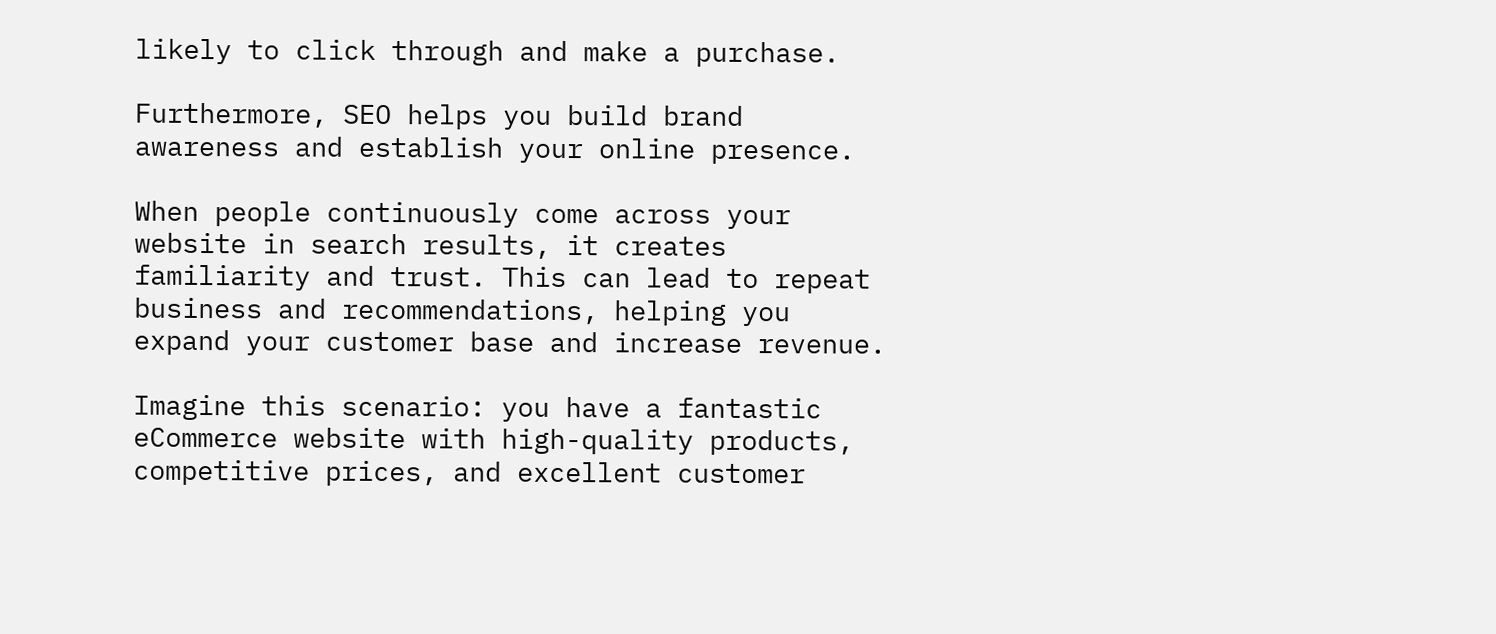likely to click through and make a purchase.

Furthermore, SEO helps you build brand awareness and establish your online presence.

When people continuously come across your website in search results, it creates familiarity and trust. This can lead to repeat business and recommendations, helping you expand your customer base and increase revenue.

Imagine this scenario: you have a fantastic eCommerce website with high-quality products, competitive prices, and excellent customer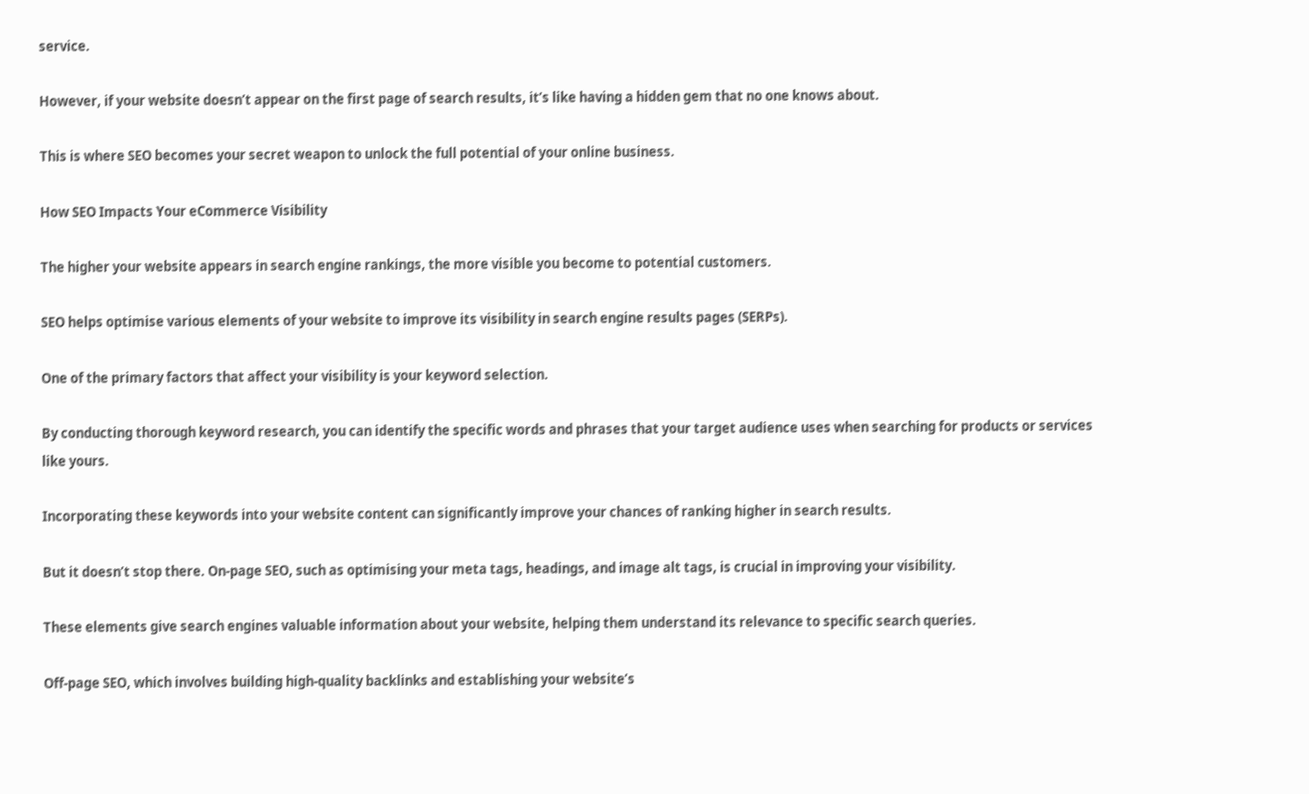service.

However, if your website doesn’t appear on the first page of search results, it’s like having a hidden gem that no one knows about.

This is where SEO becomes your secret weapon to unlock the full potential of your online business.

How SEO Impacts Your eCommerce Visibility

The higher your website appears in search engine rankings, the more visible you become to potential customers.

SEO helps optimise various elements of your website to improve its visibility in search engine results pages (SERPs).

One of the primary factors that affect your visibility is your keyword selection.

By conducting thorough keyword research, you can identify the specific words and phrases that your target audience uses when searching for products or services like yours.

Incorporating these keywords into your website content can significantly improve your chances of ranking higher in search results.

But it doesn’t stop there. On-page SEO, such as optimising your meta tags, headings, and image alt tags, is crucial in improving your visibility.

These elements give search engines valuable information about your website, helping them understand its relevance to specific search queries.

Off-page SEO, which involves building high-quality backlinks and establishing your website’s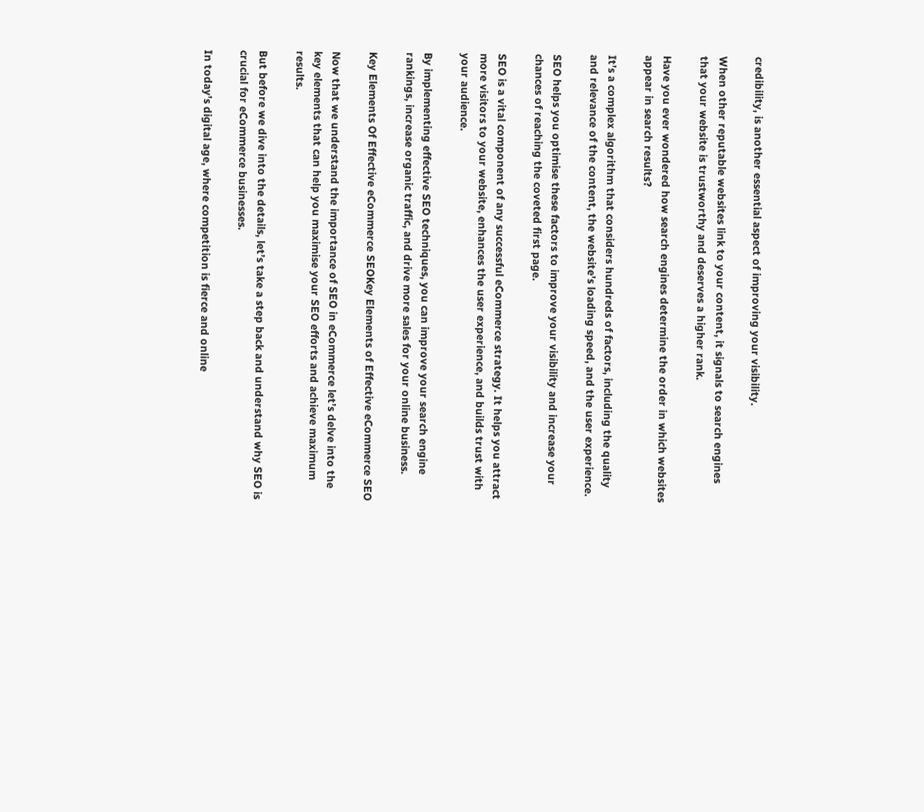credibility, is another essential aspect of improving your visibility.

When other reputable websites link to your content, it signals to search engines that your website is trustworthy and deserves a higher rank.

Have you ever wondered how search engines determine the order in which websites appear in search results?

It’s a complex algorithm that considers hundreds of factors, including the quality and relevance of the content, the website’s loading speed, and the user experience.

SEO helps you optimise these factors to improve your visibility and increase your chances of reaching the coveted first page.

SEO is a vital component of any successful eCommerce strategy. It helps you attract more visitors to your website, enhances the user experience, and builds trust with your audience.

By implementing effective SEO techniques, you can improve your search engine rankings, increase organic traffic, and drive more sales for your online business.

Key Elements Of Effective eCommerce SEOKey Elements of Effective eCommerce SEO

Now that we understand the importance of SEO in eCommerce let’s delve into the key elements that can help you maximise your SEO efforts and achieve maximum results.

But before we dive into the details, let’s take a step back and understand why SEO is crucial for eCommerce businesses.

In today’s digital age, where competition is fierce and online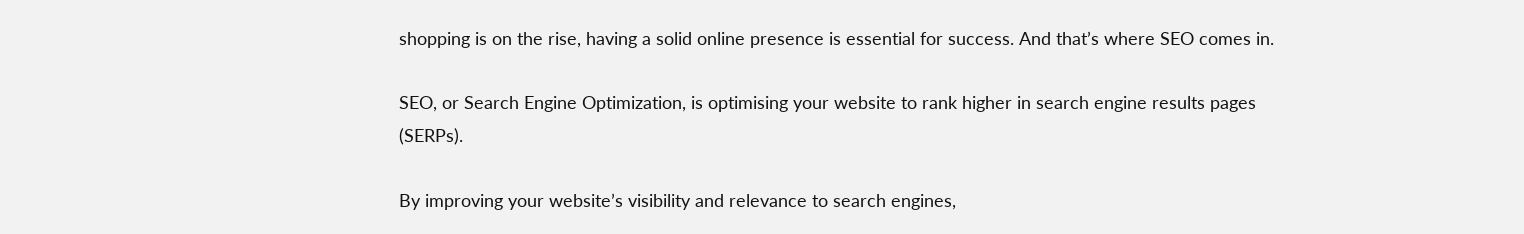shopping is on the rise, having a solid online presence is essential for success. And that’s where SEO comes in.

SEO, or Search Engine Optimization, is optimising your website to rank higher in search engine results pages (SERPs).

By improving your website’s visibility and relevance to search engines,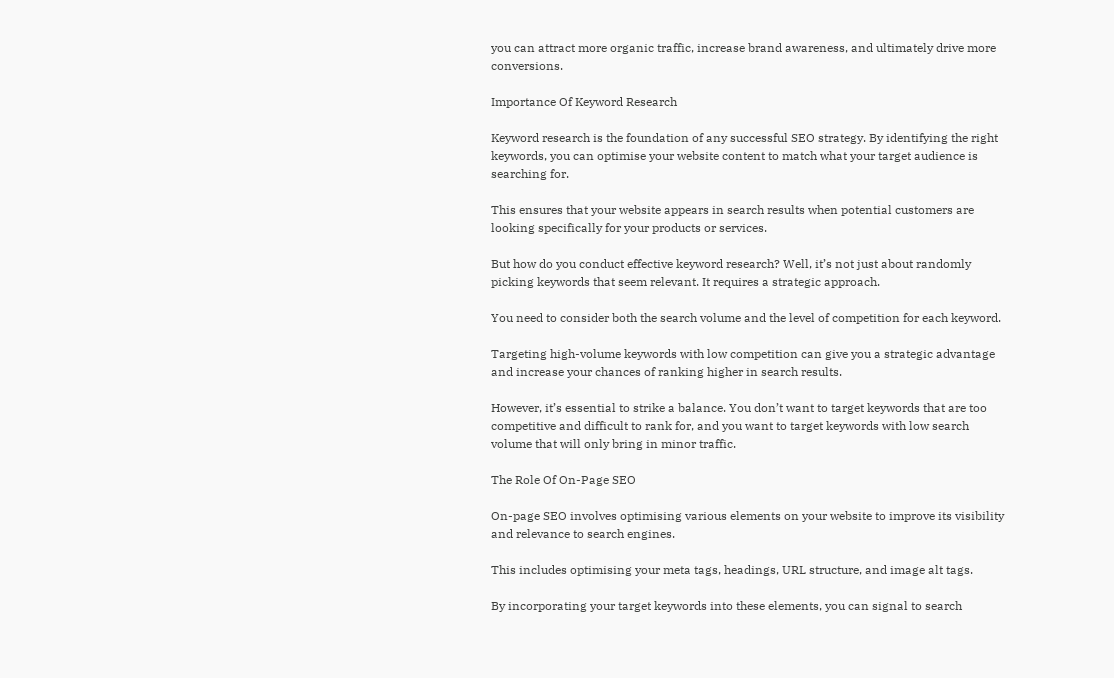you can attract more organic traffic, increase brand awareness, and ultimately drive more conversions.

Importance Of Keyword Research

Keyword research is the foundation of any successful SEO strategy. By identifying the right keywords, you can optimise your website content to match what your target audience is searching for.

This ensures that your website appears in search results when potential customers are looking specifically for your products or services.

But how do you conduct effective keyword research? Well, it’s not just about randomly picking keywords that seem relevant. It requires a strategic approach.

You need to consider both the search volume and the level of competition for each keyword.

Targeting high-volume keywords with low competition can give you a strategic advantage and increase your chances of ranking higher in search results.

However, it’s essential to strike a balance. You don’t want to target keywords that are too competitive and difficult to rank for, and you want to target keywords with low search volume that will only bring in minor traffic.

The Role Of On-Page SEO

On-page SEO involves optimising various elements on your website to improve its visibility and relevance to search engines.

This includes optimising your meta tags, headings, URL structure, and image alt tags.

By incorporating your target keywords into these elements, you can signal to search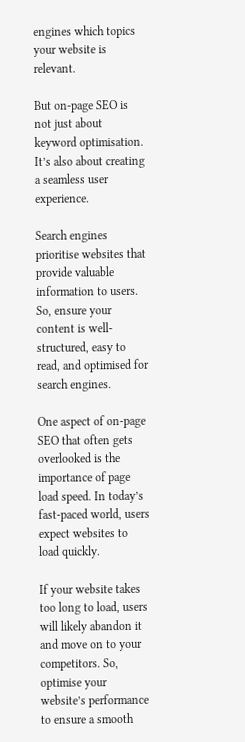engines which topics your website is relevant.

But on-page SEO is not just about keyword optimisation. It’s also about creating a seamless user experience.

Search engines prioritise websites that provide valuable information to users. So, ensure your content is well-structured, easy to read, and optimised for search engines.

One aspect of on-page SEO that often gets overlooked is the importance of page load speed. In today’s fast-paced world, users expect websites to load quickly.

If your website takes too long to load, users will likely abandon it and move on to your competitors. So, optimise your website’s performance to ensure a smooth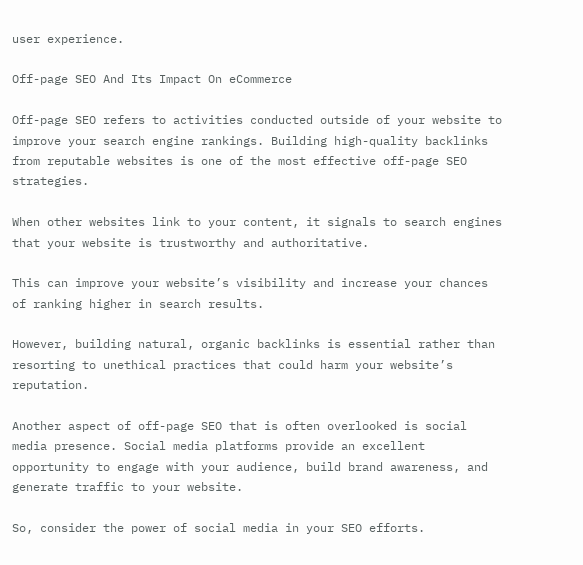user experience.

Off-page SEO And Its Impact On eCommerce

Off-page SEO refers to activities conducted outside of your website to improve your search engine rankings. Building high-quality backlinks from reputable websites is one of the most effective off-page SEO strategies.

When other websites link to your content, it signals to search engines that your website is trustworthy and authoritative.

This can improve your website’s visibility and increase your chances of ranking higher in search results.

However, building natural, organic backlinks is essential rather than resorting to unethical practices that could harm your website’s reputation.

Another aspect of off-page SEO that is often overlooked is social media presence. Social media platforms provide an excellent opportunity to engage with your audience, build brand awareness, and generate traffic to your website.

So, consider the power of social media in your SEO efforts.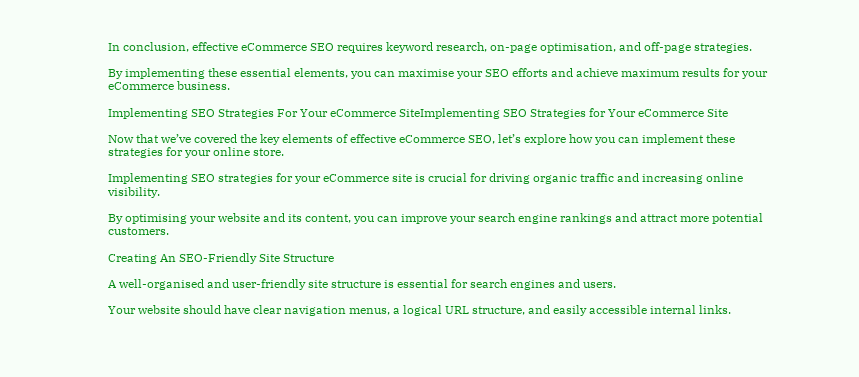In conclusion, effective eCommerce SEO requires keyword research, on-page optimisation, and off-page strategies.

By implementing these essential elements, you can maximise your SEO efforts and achieve maximum results for your eCommerce business.

Implementing SEO Strategies For Your eCommerce SiteImplementing SEO Strategies for Your eCommerce Site

Now that we’ve covered the key elements of effective eCommerce SEO, let’s explore how you can implement these strategies for your online store.

Implementing SEO strategies for your eCommerce site is crucial for driving organic traffic and increasing online visibility.

By optimising your website and its content, you can improve your search engine rankings and attract more potential customers.

Creating An SEO-Friendly Site Structure

A well-organised and user-friendly site structure is essential for search engines and users.

Your website should have clear navigation menus, a logical URL structure, and easily accessible internal links.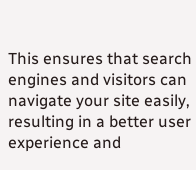This ensures that search engines and visitors can navigate your site easily, resulting in a better user experience and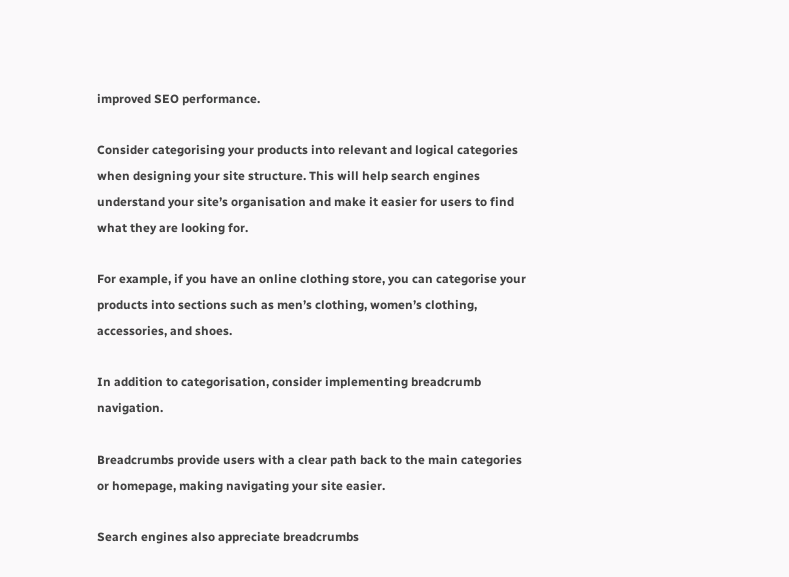improved SEO performance.

Consider categorising your products into relevant and logical categories when designing your site structure. This will help search engines understand your site’s organisation and make it easier for users to find what they are looking for.

For example, if you have an online clothing store, you can categorise your products into sections such as men’s clothing, women’s clothing, accessories, and shoes.

In addition to categorisation, consider implementing breadcrumb navigation.

Breadcrumbs provide users with a clear path back to the main categories or homepage, making navigating your site easier.

Search engines also appreciate breadcrumbs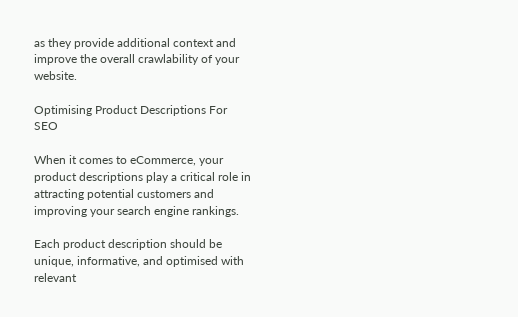as they provide additional context and improve the overall crawlability of your website.

Optimising Product Descriptions For SEO

When it comes to eCommerce, your product descriptions play a critical role in attracting potential customers and improving your search engine rankings.

Each product description should be unique, informative, and optimised with relevant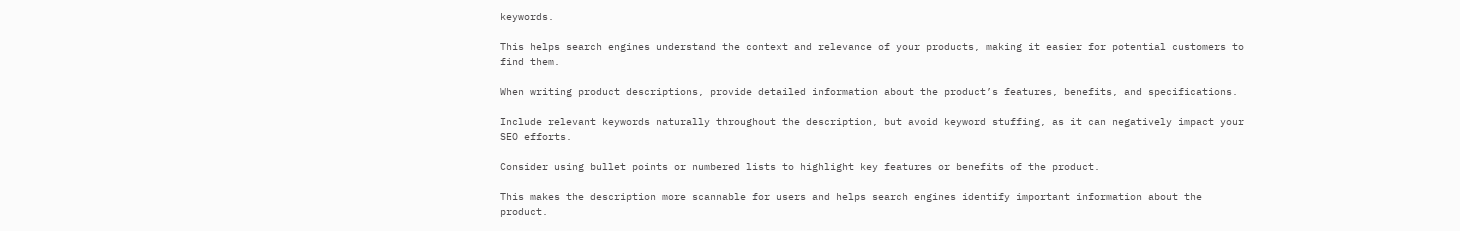keywords.

This helps search engines understand the context and relevance of your products, making it easier for potential customers to find them.

When writing product descriptions, provide detailed information about the product’s features, benefits, and specifications.

Include relevant keywords naturally throughout the description, but avoid keyword stuffing, as it can negatively impact your SEO efforts.

Consider using bullet points or numbered lists to highlight key features or benefits of the product.

This makes the description more scannable for users and helps search engines identify important information about the product.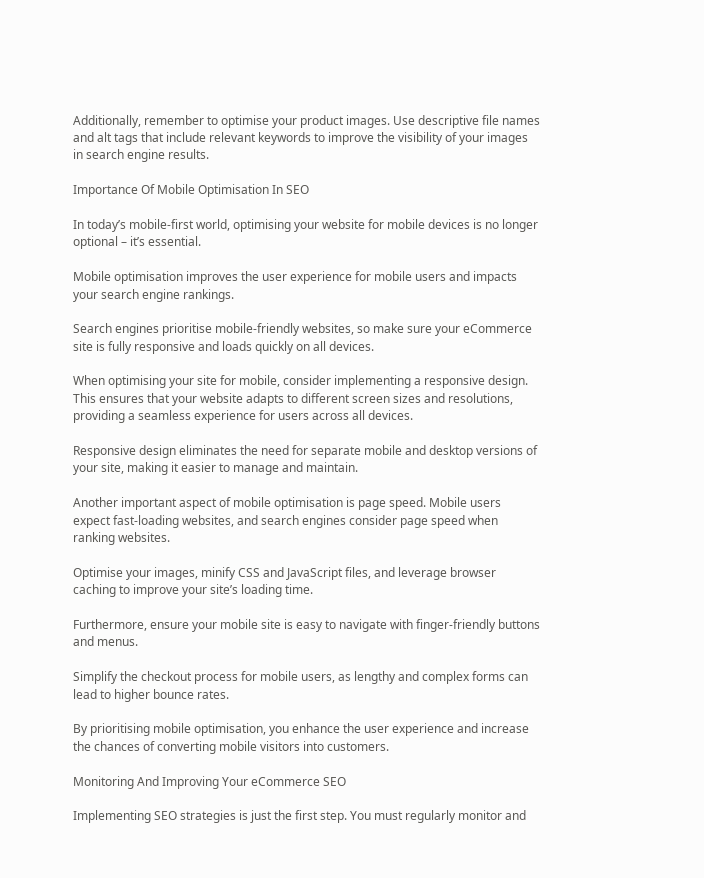Additionally, remember to optimise your product images. Use descriptive file names and alt tags that include relevant keywords to improve the visibility of your images in search engine results.

Importance Of Mobile Optimisation In SEO

In today’s mobile-first world, optimising your website for mobile devices is no longer optional – it’s essential.

Mobile optimisation improves the user experience for mobile users and impacts your search engine rankings.

Search engines prioritise mobile-friendly websites, so make sure your eCommerce site is fully responsive and loads quickly on all devices.

When optimising your site for mobile, consider implementing a responsive design. This ensures that your website adapts to different screen sizes and resolutions, providing a seamless experience for users across all devices.

Responsive design eliminates the need for separate mobile and desktop versions of your site, making it easier to manage and maintain.

Another important aspect of mobile optimisation is page speed. Mobile users expect fast-loading websites, and search engines consider page speed when ranking websites.

Optimise your images, minify CSS and JavaScript files, and leverage browser caching to improve your site’s loading time.

Furthermore, ensure your mobile site is easy to navigate with finger-friendly buttons and menus.

Simplify the checkout process for mobile users, as lengthy and complex forms can lead to higher bounce rates.

By prioritising mobile optimisation, you enhance the user experience and increase the chances of converting mobile visitors into customers.

Monitoring And Improving Your eCommerce SEO

Implementing SEO strategies is just the first step. You must regularly monitor and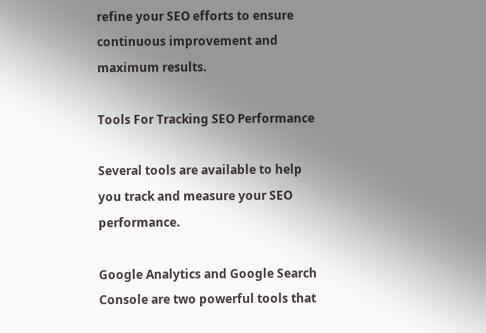refine your SEO efforts to ensure continuous improvement and maximum results.

Tools For Tracking SEO Performance

Several tools are available to help you track and measure your SEO performance.

Google Analytics and Google Search Console are two powerful tools that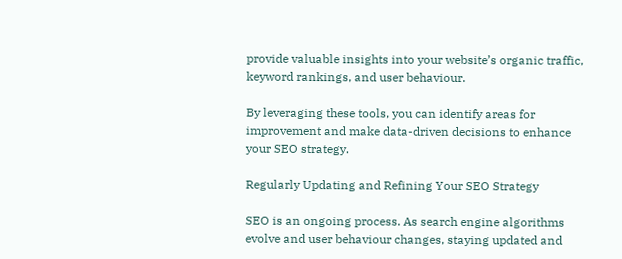provide valuable insights into your website’s organic traffic, keyword rankings, and user behaviour.

By leveraging these tools, you can identify areas for improvement and make data-driven decisions to enhance your SEO strategy.

Regularly Updating and Refining Your SEO Strategy

SEO is an ongoing process. As search engine algorithms evolve and user behaviour changes, staying updated and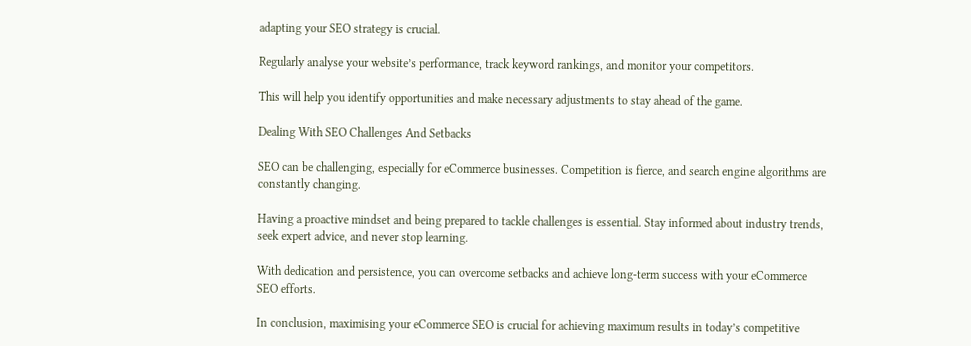adapting your SEO strategy is crucial.

Regularly analyse your website’s performance, track keyword rankings, and monitor your competitors.

This will help you identify opportunities and make necessary adjustments to stay ahead of the game.

Dealing With SEO Challenges And Setbacks

SEO can be challenging, especially for eCommerce businesses. Competition is fierce, and search engine algorithms are constantly changing.

Having a proactive mindset and being prepared to tackle challenges is essential. Stay informed about industry trends, seek expert advice, and never stop learning.

With dedication and persistence, you can overcome setbacks and achieve long-term success with your eCommerce SEO efforts.

In conclusion, maximising your eCommerce SEO is crucial for achieving maximum results in today’s competitive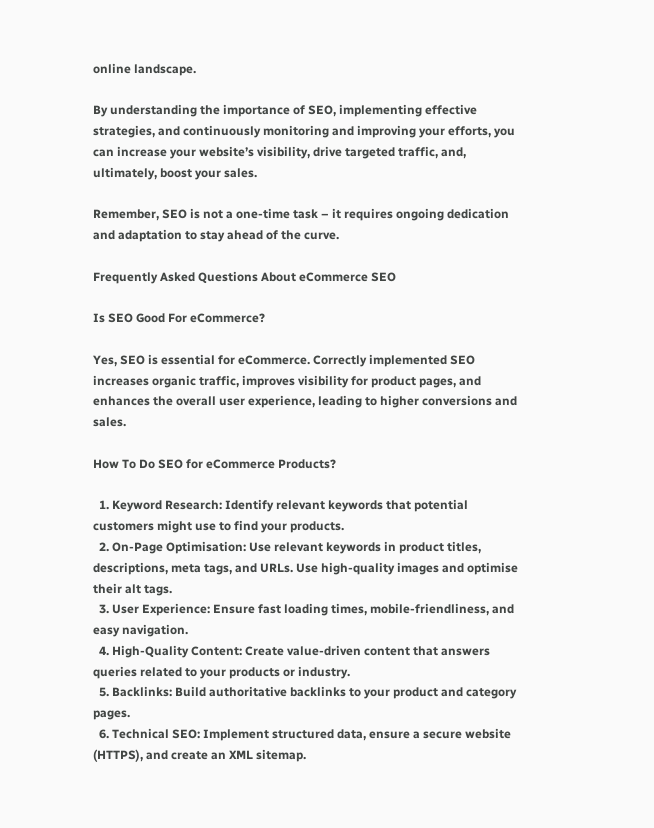online landscape.

By understanding the importance of SEO, implementing effective strategies, and continuously monitoring and improving your efforts, you can increase your website’s visibility, drive targeted traffic, and, ultimately, boost your sales.

Remember, SEO is not a one-time task – it requires ongoing dedication and adaptation to stay ahead of the curve.

Frequently Asked Questions About eCommerce SEO

Is SEO Good For eCommerce?

Yes, SEO is essential for eCommerce. Correctly implemented SEO increases organic traffic, improves visibility for product pages, and enhances the overall user experience, leading to higher conversions and sales.

How To Do SEO for eCommerce Products?

  1. Keyword Research: Identify relevant keywords that potential customers might use to find your products.
  2. On-Page Optimisation: Use relevant keywords in product titles, descriptions, meta tags, and URLs. Use high-quality images and optimise their alt tags.
  3. User Experience: Ensure fast loading times, mobile-friendliness, and easy navigation.
  4. High-Quality Content: Create value-driven content that answers queries related to your products or industry.
  5. Backlinks: Build authoritative backlinks to your product and category pages.
  6. Technical SEO: Implement structured data, ensure a secure website (HTTPS), and create an XML sitemap.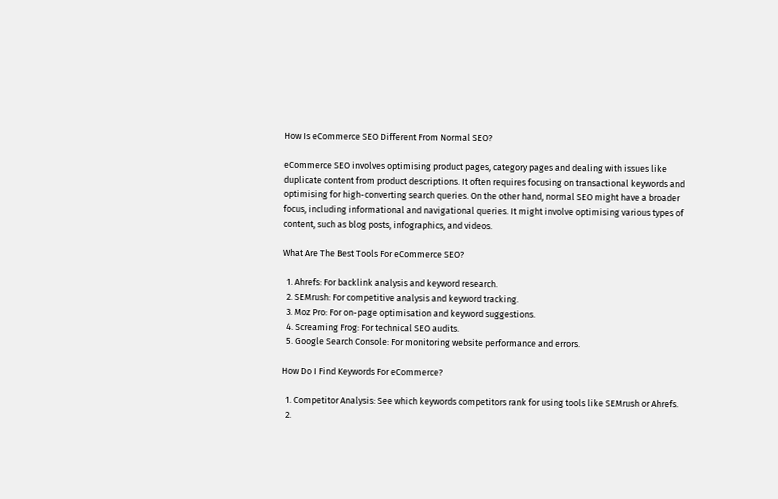How Is eCommerce SEO Different From Normal SEO?

eCommerce SEO involves optimising product pages, category pages and dealing with issues like duplicate content from product descriptions. It often requires focusing on transactional keywords and optimising for high-converting search queries. On the other hand, normal SEO might have a broader focus, including informational and navigational queries. It might involve optimising various types of content, such as blog posts, infographics, and videos.

What Are The Best Tools For eCommerce SEO?

  1. Ahrefs: For backlink analysis and keyword research.
  2. SEMrush: For competitive analysis and keyword tracking.
  3. Moz Pro: For on-page optimisation and keyword suggestions.
  4. Screaming Frog: For technical SEO audits.
  5. Google Search Console: For monitoring website performance and errors.

How Do I Find Keywords For eCommerce?

  1. Competitor Analysis: See which keywords competitors rank for using tools like SEMrush or Ahrefs.
  2.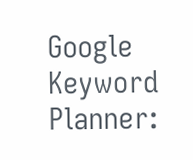Google Keyword Planner: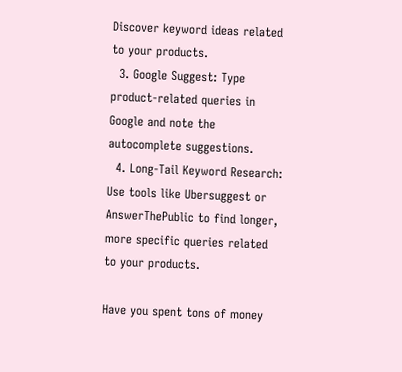Discover keyword ideas related to your products.
  3. Google Suggest: Type product-related queries in Google and note the autocomplete suggestions.
  4. Long-Tail Keyword Research: Use tools like Ubersuggest or AnswerThePublic to find longer, more specific queries related to your products.

Have you spent tons of money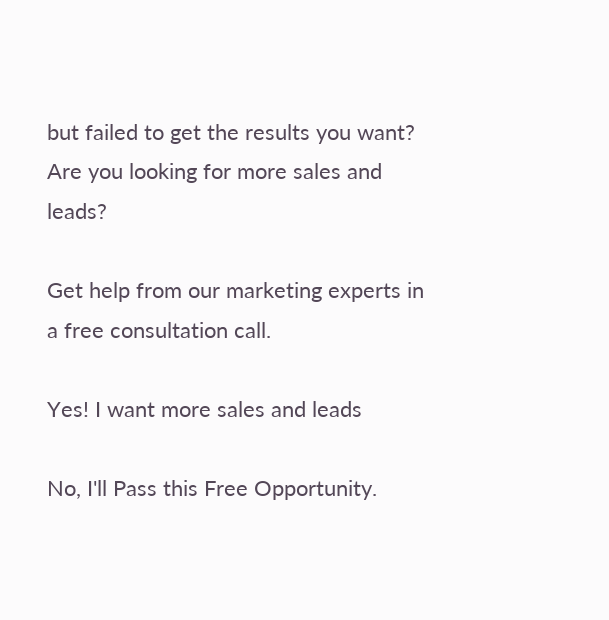but failed to get the results you want? Are you looking for more sales and leads?

Get help from our marketing experts in a free consultation call.

Yes! I want more sales and leads

No, I'll Pass this Free Opportunity.